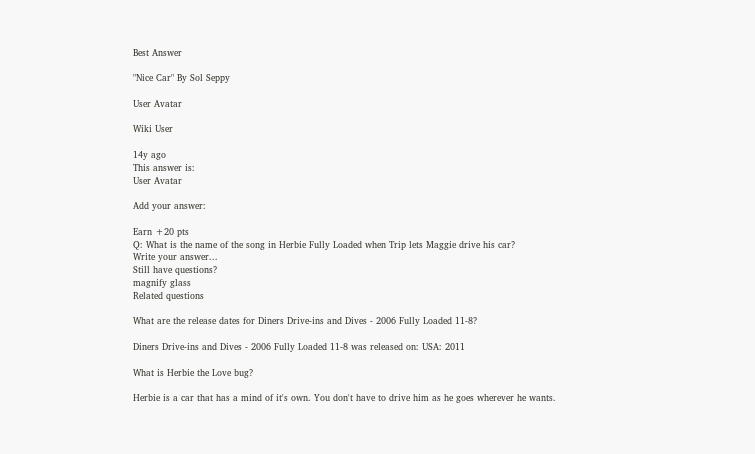Best Answer

"Nice Car" By Sol Seppy

User Avatar

Wiki User

14y ago
This answer is:
User Avatar

Add your answer:

Earn +20 pts
Q: What is the name of the song in Herbie Fully Loaded when Trip lets Maggie drive his car?
Write your answer...
Still have questions?
magnify glass
Related questions

What are the release dates for Diners Drive-ins and Dives - 2006 Fully Loaded 11-8?

Diners Drive-ins and Dives - 2006 Fully Loaded 11-8 was released on: USA: 2011

What is Herbie the Love bug?

Herbie is a car that has a mind of it's own. You don't have to drive him as he goes wherever he wants.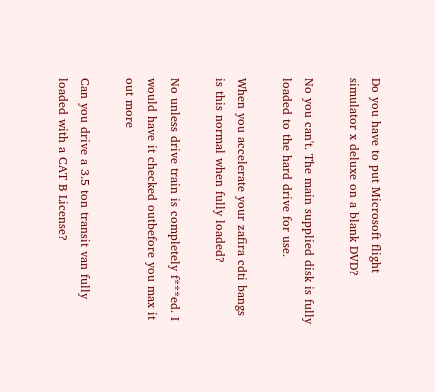Do you have to put Microsoft flight simulator x deluxe on a blank DVD?

No you can't. The main supplied disk is fully loaded to the hard drive for use.

When you accelerate your zafira cdti bangs is this normal when fully loaded?

No unless drive train is completely f***ed. I would have it checked outbefore you max it out more

Can you drive a 3.5 ton transit van fully loaded with a CAT B License?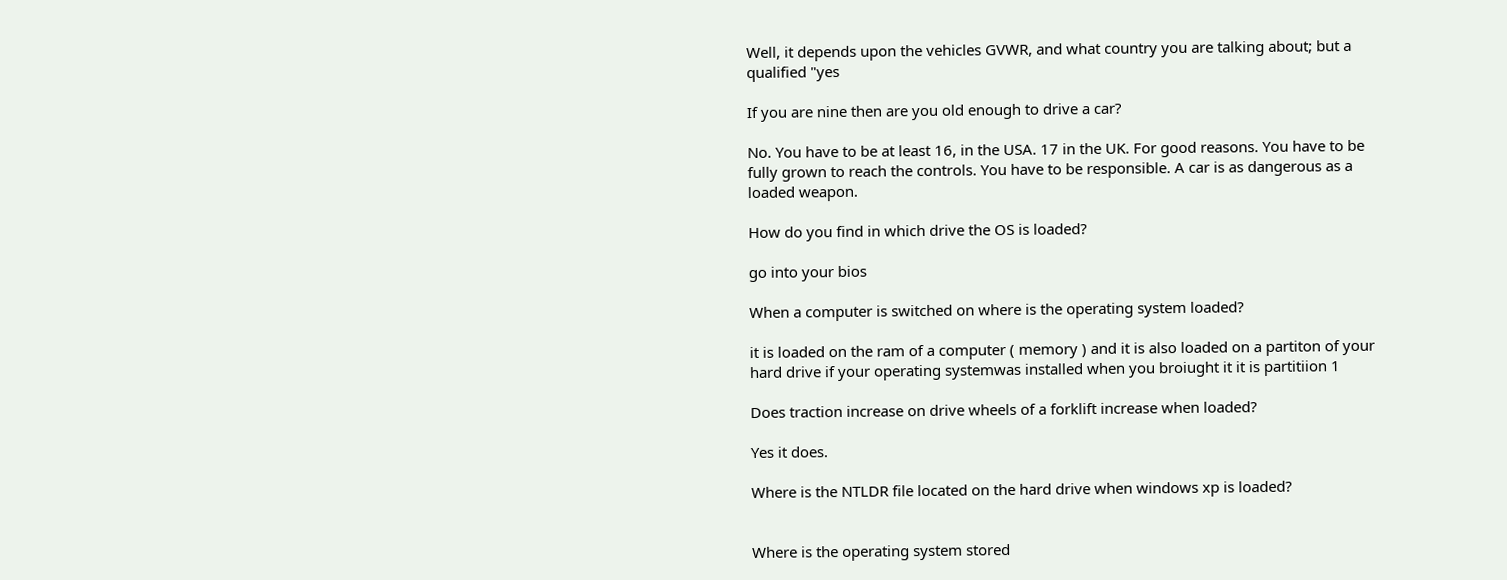Well, it depends upon the vehicles GVWR, and what country you are talking about; but a qualified "yes

If you are nine then are you old enough to drive a car?

No. You have to be at least 16, in the USA. 17 in the UK. For good reasons. You have to be fully grown to reach the controls. You have to be responsible. A car is as dangerous as a loaded weapon.

How do you find in which drive the OS is loaded?

go into your bios

When a computer is switched on where is the operating system loaded?

it is loaded on the ram of a computer ( memory ) and it is also loaded on a partiton of your hard drive if your operating systemwas installed when you broiught it it is partitiion 1

Does traction increase on drive wheels of a forklift increase when loaded?

Yes it does.

Where is the NTLDR file located on the hard drive when windows xp is loaded?


Where is the operating system stored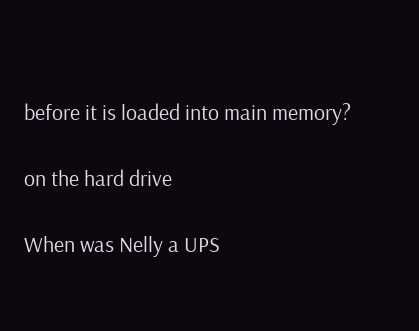before it is loaded into main memory?

on the hard drive

When was Nelly a UPS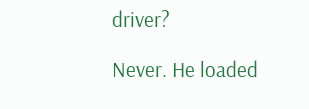driver?

Never. He loaded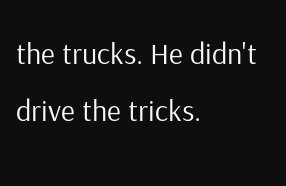the trucks. He didn't drive the tricks.